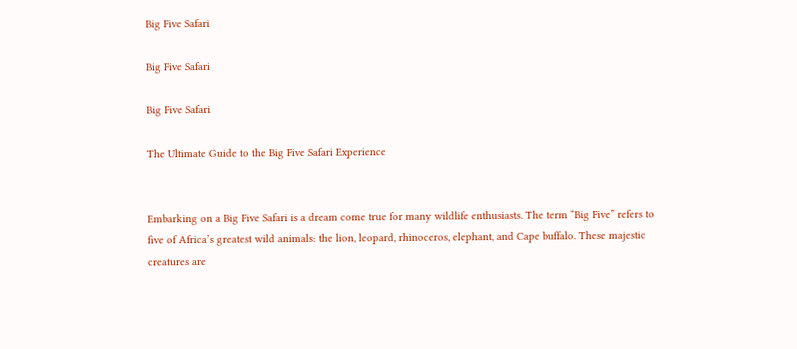Big Five Safari

Big Five Safari

Big Five Safari

The Ultimate Guide to the Big Five Safari Experience


Embarking on a Big Five Safari is a dream come true for many wildlife enthusiasts. The term “Big Five” refers to five of Africa’s greatest wild animals: the lion, leopard, rhinoceros, elephant, and Cape buffalo. These majestic creatures are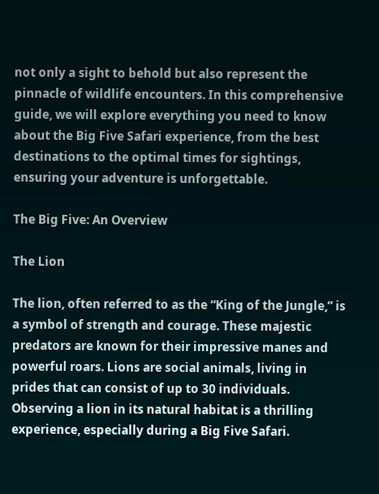not only a sight to behold but also represent the pinnacle of wildlife encounters. In this comprehensive guide, we will explore everything you need to know about the Big Five Safari experience, from the best destinations to the optimal times for sightings, ensuring your adventure is unforgettable.

The Big Five: An Overview

The Lion

The lion, often referred to as the “King of the Jungle,” is a symbol of strength and courage. These majestic predators are known for their impressive manes and powerful roars. Lions are social animals, living in prides that can consist of up to 30 individuals. Observing a lion in its natural habitat is a thrilling experience, especially during a Big Five Safari.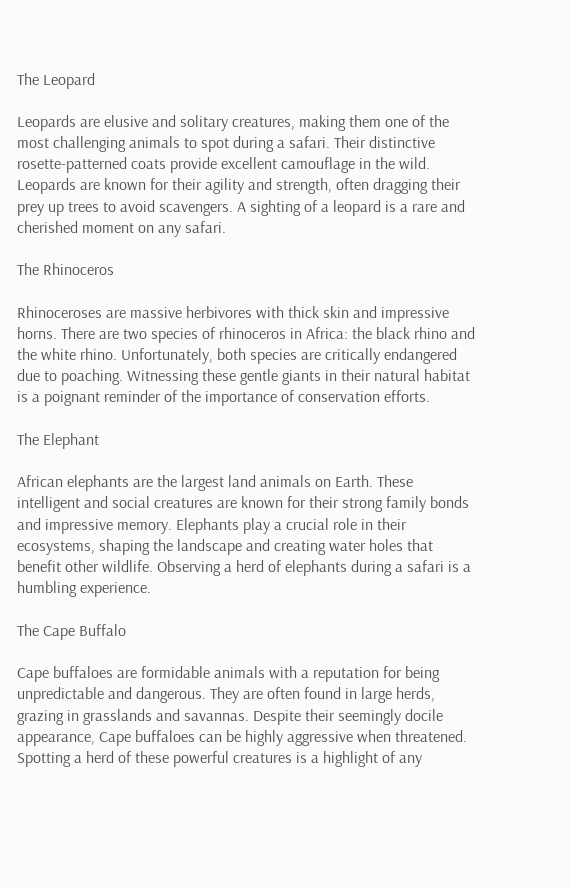The Leopard

Leopards are elusive and solitary creatures, making them one of the most challenging animals to spot during a safari. Their distinctive rosette-patterned coats provide excellent camouflage in the wild. Leopards are known for their agility and strength, often dragging their prey up trees to avoid scavengers. A sighting of a leopard is a rare and cherished moment on any safari.

The Rhinoceros

Rhinoceroses are massive herbivores with thick skin and impressive horns. There are two species of rhinoceros in Africa: the black rhino and the white rhino. Unfortunately, both species are critically endangered due to poaching. Witnessing these gentle giants in their natural habitat is a poignant reminder of the importance of conservation efforts.

The Elephant

African elephants are the largest land animals on Earth. These intelligent and social creatures are known for their strong family bonds and impressive memory. Elephants play a crucial role in their ecosystems, shaping the landscape and creating water holes that benefit other wildlife. Observing a herd of elephants during a safari is a humbling experience.

The Cape Buffalo

Cape buffaloes are formidable animals with a reputation for being unpredictable and dangerous. They are often found in large herds, grazing in grasslands and savannas. Despite their seemingly docile appearance, Cape buffaloes can be highly aggressive when threatened. Spotting a herd of these powerful creatures is a highlight of any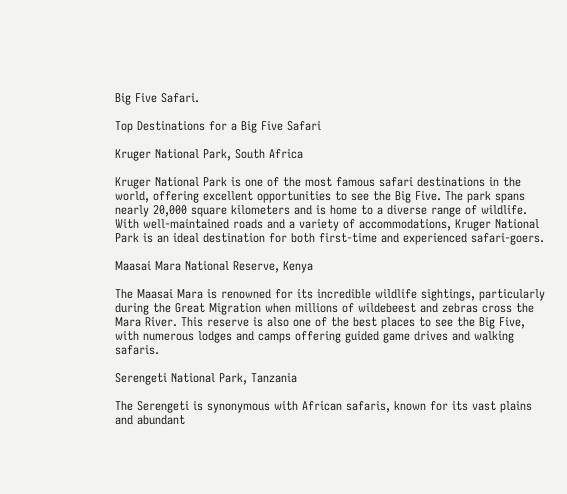Big Five Safari.

Top Destinations for a Big Five Safari

Kruger National Park, South Africa

Kruger National Park is one of the most famous safari destinations in the world, offering excellent opportunities to see the Big Five. The park spans nearly 20,000 square kilometers and is home to a diverse range of wildlife. With well-maintained roads and a variety of accommodations, Kruger National Park is an ideal destination for both first-time and experienced safari-goers.

Maasai Mara National Reserve, Kenya

The Maasai Mara is renowned for its incredible wildlife sightings, particularly during the Great Migration when millions of wildebeest and zebras cross the Mara River. This reserve is also one of the best places to see the Big Five, with numerous lodges and camps offering guided game drives and walking safaris.

Serengeti National Park, Tanzania

The Serengeti is synonymous with African safaris, known for its vast plains and abundant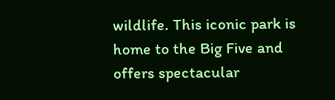wildlife. This iconic park is home to the Big Five and offers spectacular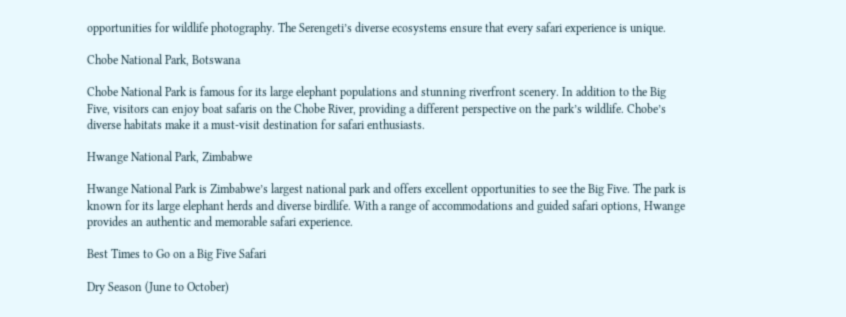opportunities for wildlife photography. The Serengeti’s diverse ecosystems ensure that every safari experience is unique.

Chobe National Park, Botswana

Chobe National Park is famous for its large elephant populations and stunning riverfront scenery. In addition to the Big Five, visitors can enjoy boat safaris on the Chobe River, providing a different perspective on the park’s wildlife. Chobe’s diverse habitats make it a must-visit destination for safari enthusiasts.

Hwange National Park, Zimbabwe

Hwange National Park is Zimbabwe’s largest national park and offers excellent opportunities to see the Big Five. The park is known for its large elephant herds and diverse birdlife. With a range of accommodations and guided safari options, Hwange provides an authentic and memorable safari experience.

Best Times to Go on a Big Five Safari

Dry Season (June to October)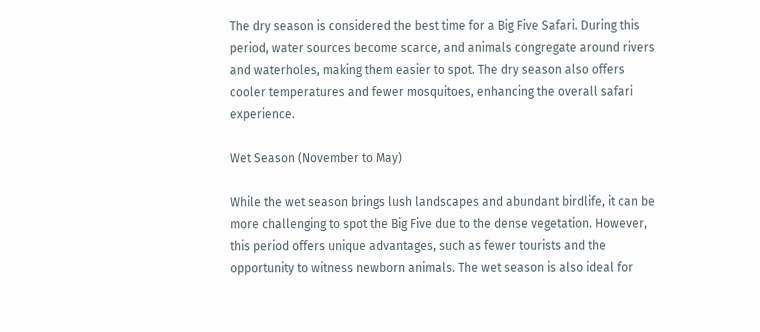The dry season is considered the best time for a Big Five Safari. During this period, water sources become scarce, and animals congregate around rivers and waterholes, making them easier to spot. The dry season also offers cooler temperatures and fewer mosquitoes, enhancing the overall safari experience.

Wet Season (November to May)

While the wet season brings lush landscapes and abundant birdlife, it can be more challenging to spot the Big Five due to the dense vegetation. However, this period offers unique advantages, such as fewer tourists and the opportunity to witness newborn animals. The wet season is also ideal for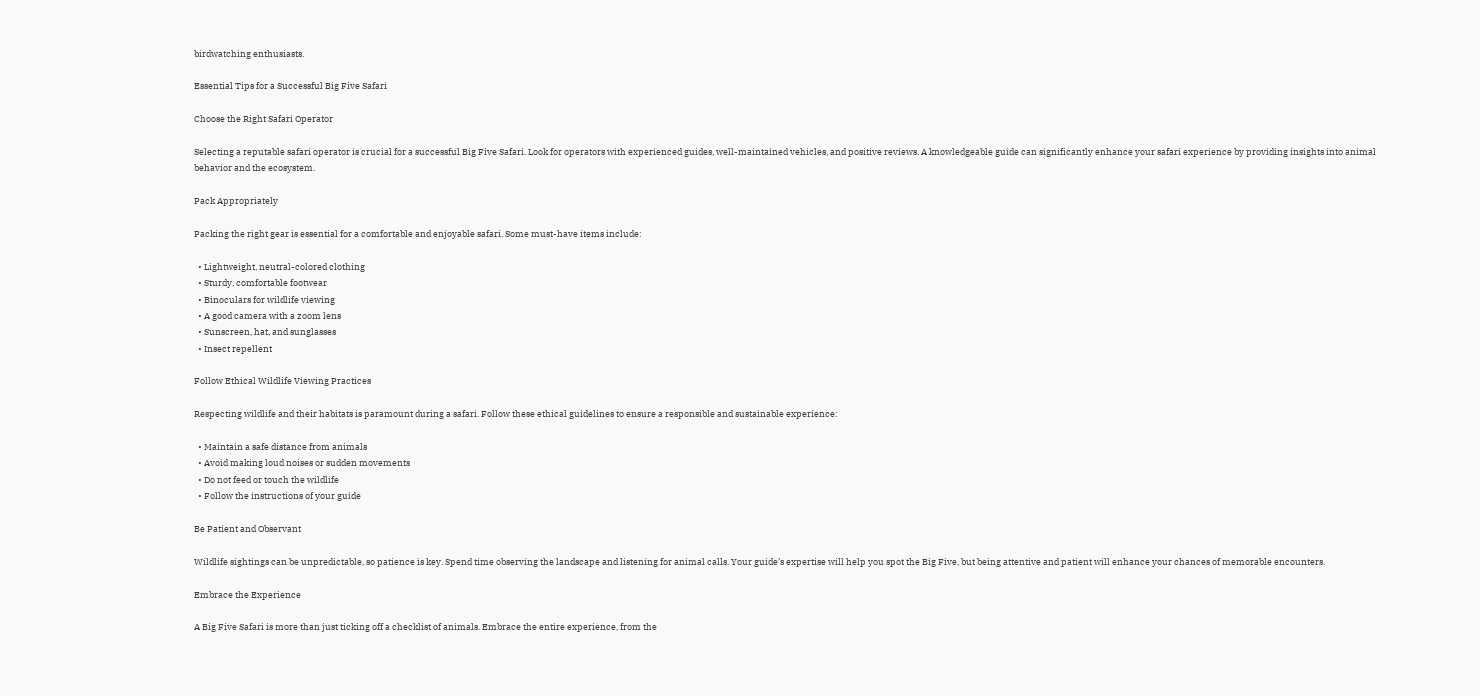birdwatching enthusiasts.

Essential Tips for a Successful Big Five Safari

Choose the Right Safari Operator

Selecting a reputable safari operator is crucial for a successful Big Five Safari. Look for operators with experienced guides, well-maintained vehicles, and positive reviews. A knowledgeable guide can significantly enhance your safari experience by providing insights into animal behavior and the ecosystem.

Pack Appropriately

Packing the right gear is essential for a comfortable and enjoyable safari. Some must-have items include:

  • Lightweight, neutral-colored clothing
  • Sturdy, comfortable footwear
  • Binoculars for wildlife viewing
  • A good camera with a zoom lens
  • Sunscreen, hat, and sunglasses
  • Insect repellent

Follow Ethical Wildlife Viewing Practices

Respecting wildlife and their habitats is paramount during a safari. Follow these ethical guidelines to ensure a responsible and sustainable experience:

  • Maintain a safe distance from animals
  • Avoid making loud noises or sudden movements
  • Do not feed or touch the wildlife
  • Follow the instructions of your guide

Be Patient and Observant

Wildlife sightings can be unpredictable, so patience is key. Spend time observing the landscape and listening for animal calls. Your guide’s expertise will help you spot the Big Five, but being attentive and patient will enhance your chances of memorable encounters.

Embrace the Experience

A Big Five Safari is more than just ticking off a checklist of animals. Embrace the entire experience, from the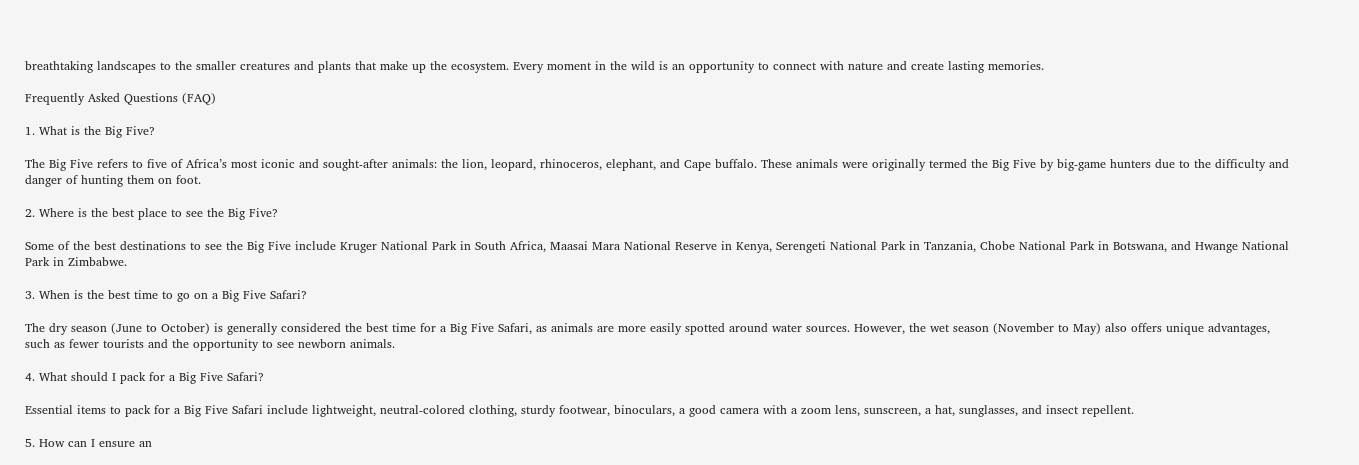breathtaking landscapes to the smaller creatures and plants that make up the ecosystem. Every moment in the wild is an opportunity to connect with nature and create lasting memories.

Frequently Asked Questions (FAQ)

1. What is the Big Five?

The Big Five refers to five of Africa’s most iconic and sought-after animals: the lion, leopard, rhinoceros, elephant, and Cape buffalo. These animals were originally termed the Big Five by big-game hunters due to the difficulty and danger of hunting them on foot.

2. Where is the best place to see the Big Five?

Some of the best destinations to see the Big Five include Kruger National Park in South Africa, Maasai Mara National Reserve in Kenya, Serengeti National Park in Tanzania, Chobe National Park in Botswana, and Hwange National Park in Zimbabwe.

3. When is the best time to go on a Big Five Safari?

The dry season (June to October) is generally considered the best time for a Big Five Safari, as animals are more easily spotted around water sources. However, the wet season (November to May) also offers unique advantages, such as fewer tourists and the opportunity to see newborn animals.

4. What should I pack for a Big Five Safari?

Essential items to pack for a Big Five Safari include lightweight, neutral-colored clothing, sturdy footwear, binoculars, a good camera with a zoom lens, sunscreen, a hat, sunglasses, and insect repellent.

5. How can I ensure an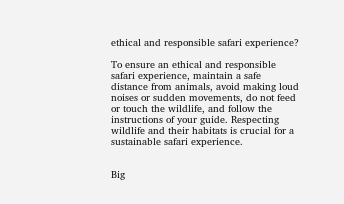ethical and responsible safari experience?

To ensure an ethical and responsible safari experience, maintain a safe distance from animals, avoid making loud noises or sudden movements, do not feed or touch the wildlife, and follow the instructions of your guide. Respecting wildlife and their habitats is crucial for a sustainable safari experience.


Big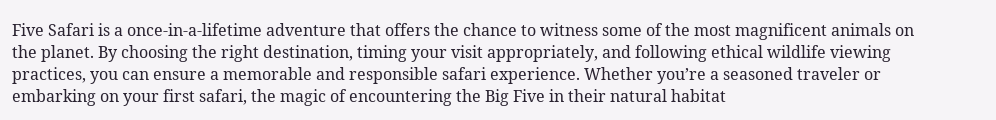Five Safari is a once-in-a-lifetime adventure that offers the chance to witness some of the most magnificent animals on the planet. By choosing the right destination, timing your visit appropriately, and following ethical wildlife viewing practices, you can ensure a memorable and responsible safari experience. Whether you’re a seasoned traveler or embarking on your first safari, the magic of encountering the Big Five in their natural habitat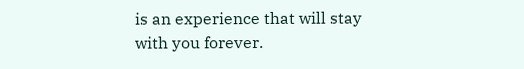is an experience that will stay with you forever.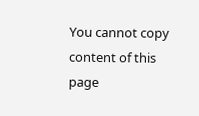You cannot copy content of this page